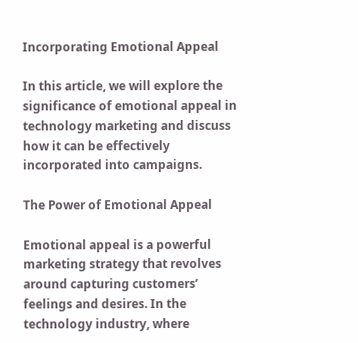Incorporating Emotional Appeal

In this article, we will explore the significance of emotional appeal in technology marketing and discuss how it can be effectively incorporated into campaigns.

The Power of Emotional Appeal

Emotional appeal is a powerful marketing strategy that revolves around capturing customers’ feelings and desires. In the technology industry, where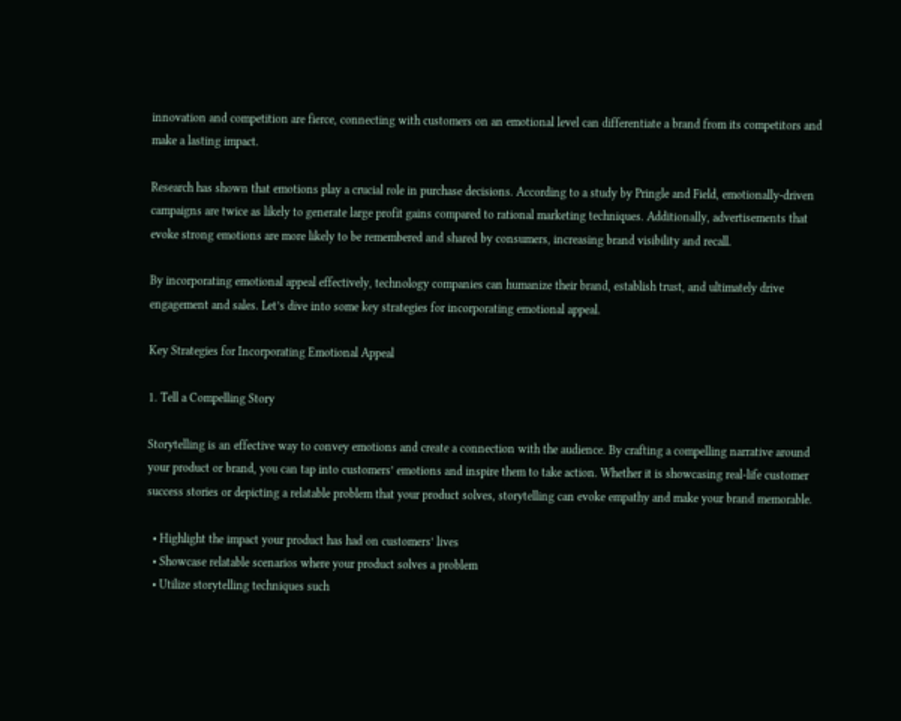innovation and competition are fierce, connecting with customers on an emotional level can differentiate a brand from its competitors and make a lasting impact.

Research has shown that emotions play a crucial role in purchase decisions. According to a study by Pringle and Field, emotionally-driven campaigns are twice as likely to generate large profit gains compared to rational marketing techniques. Additionally, advertisements that evoke strong emotions are more likely to be remembered and shared by consumers, increasing brand visibility and recall.

By incorporating emotional appeal effectively, technology companies can humanize their brand, establish trust, and ultimately drive engagement and sales. Let’s dive into some key strategies for incorporating emotional appeal.

Key Strategies for Incorporating Emotional Appeal

1. Tell a Compelling Story

Storytelling is an effective way to convey emotions and create a connection with the audience. By crafting a compelling narrative around your product or brand, you can tap into customers’ emotions and inspire them to take action. Whether it is showcasing real-life customer success stories or depicting a relatable problem that your product solves, storytelling can evoke empathy and make your brand memorable.

  • Highlight the impact your product has had on customers’ lives
  • Showcase relatable scenarios where your product solves a problem
  • Utilize storytelling techniques such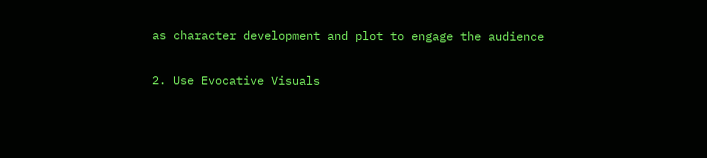as character development and plot to engage the audience

2. Use Evocative Visuals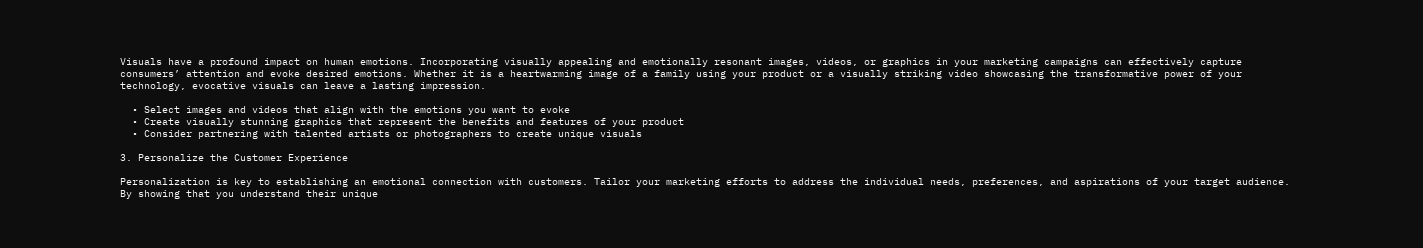Visuals have a profound impact on human emotions. Incorporating visually appealing and emotionally resonant images, videos, or graphics in your marketing campaigns can effectively capture consumers’ attention and evoke desired emotions. Whether it is a heartwarming image of a family using your product or a visually striking video showcasing the transformative power of your technology, evocative visuals can leave a lasting impression.

  • Select images and videos that align with the emotions you want to evoke
  • Create visually stunning graphics that represent the benefits and features of your product
  • Consider partnering with talented artists or photographers to create unique visuals

3. Personalize the Customer Experience

Personalization is key to establishing an emotional connection with customers. Tailor your marketing efforts to address the individual needs, preferences, and aspirations of your target audience. By showing that you understand their unique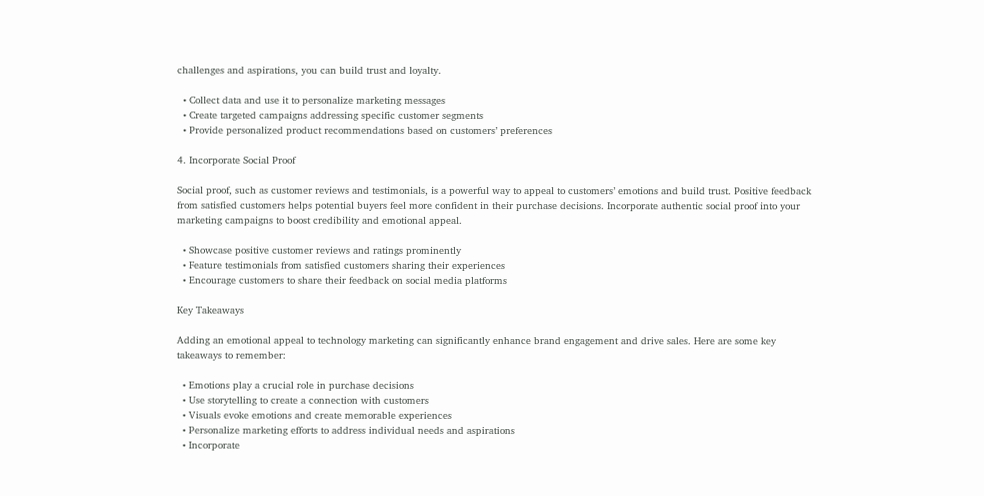challenges and aspirations, you can build trust and loyalty.

  • Collect data and use it to personalize marketing messages
  • Create targeted campaigns addressing specific customer segments
  • Provide personalized product recommendations based on customers’ preferences

4. Incorporate Social Proof

Social proof, such as customer reviews and testimonials, is a powerful way to appeal to customers’ emotions and build trust. Positive feedback from satisfied customers helps potential buyers feel more confident in their purchase decisions. Incorporate authentic social proof into your marketing campaigns to boost credibility and emotional appeal.

  • Showcase positive customer reviews and ratings prominently
  • Feature testimonials from satisfied customers sharing their experiences
  • Encourage customers to share their feedback on social media platforms

Key Takeaways

Adding an emotional appeal to technology marketing can significantly enhance brand engagement and drive sales. Here are some key takeaways to remember:

  • Emotions play a crucial role in purchase decisions
  • Use storytelling to create a connection with customers
  • Visuals evoke emotions and create memorable experiences
  • Personalize marketing efforts to address individual needs and aspirations
  • Incorporate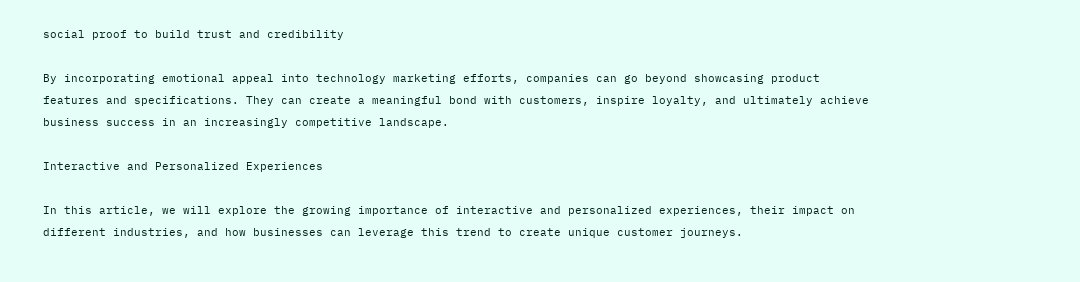social proof to build trust and credibility

By incorporating emotional appeal into technology marketing efforts, companies can go beyond showcasing product features and specifications. They can create a meaningful bond with customers, inspire loyalty, and ultimately achieve business success in an increasingly competitive landscape.

Interactive and Personalized Experiences

In this article, we will explore the growing importance of interactive and personalized experiences, their impact on different industries, and how businesses can leverage this trend to create unique customer journeys.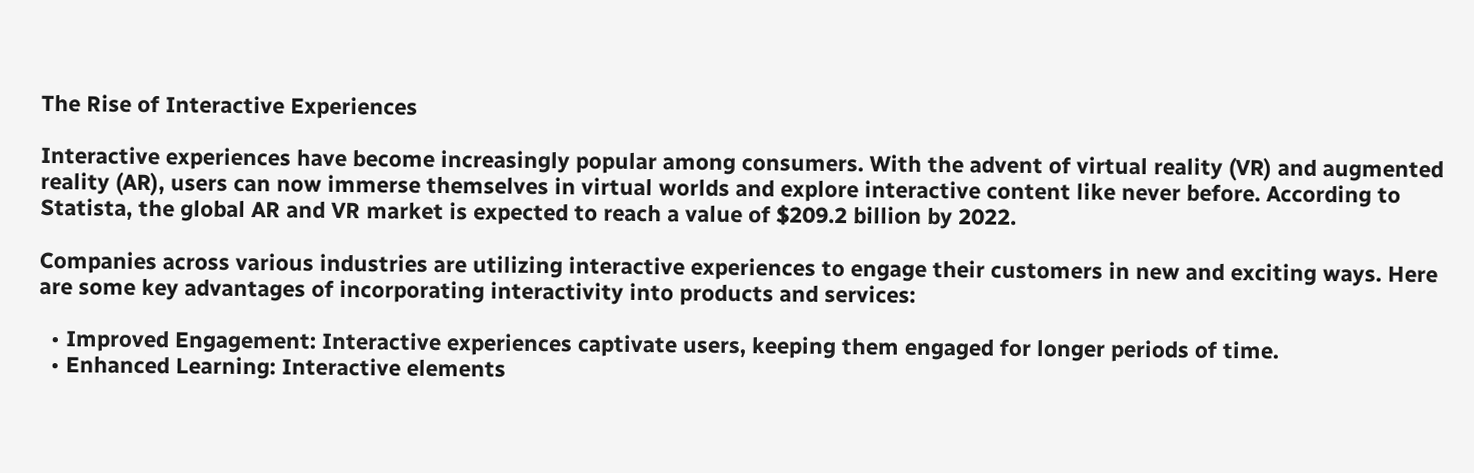The Rise of Interactive Experiences

Interactive experiences have become increasingly popular among consumers. With the advent of virtual reality (VR) and augmented reality (AR), users can now immerse themselves in virtual worlds and explore interactive content like never before. According to Statista, the global AR and VR market is expected to reach a value of $209.2 billion by 2022.

Companies across various industries are utilizing interactive experiences to engage their customers in new and exciting ways. Here are some key advantages of incorporating interactivity into products and services:

  • Improved Engagement: Interactive experiences captivate users, keeping them engaged for longer periods of time.
  • Enhanced Learning: Interactive elements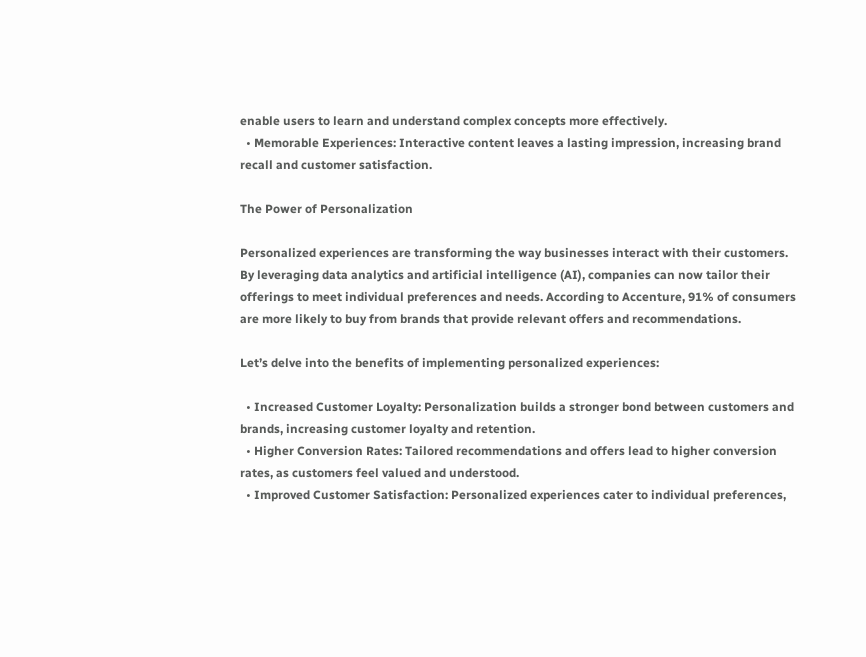enable users to learn and understand complex concepts more effectively.
  • Memorable Experiences: Interactive content leaves a lasting impression, increasing brand recall and customer satisfaction.

The Power of Personalization

Personalized experiences are transforming the way businesses interact with their customers. By leveraging data analytics and artificial intelligence (AI), companies can now tailor their offerings to meet individual preferences and needs. According to Accenture, 91% of consumers are more likely to buy from brands that provide relevant offers and recommendations.

Let’s delve into the benefits of implementing personalized experiences:

  • Increased Customer Loyalty: Personalization builds a stronger bond between customers and brands, increasing customer loyalty and retention.
  • Higher Conversion Rates: Tailored recommendations and offers lead to higher conversion rates, as customers feel valued and understood.
  • Improved Customer Satisfaction: Personalized experiences cater to individual preferences,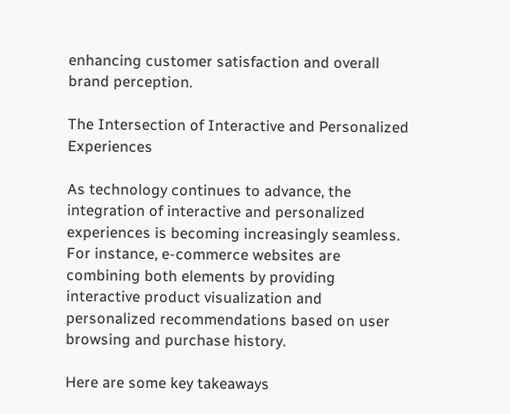enhancing customer satisfaction and overall brand perception.

The Intersection of Interactive and Personalized Experiences

As technology continues to advance, the integration of interactive and personalized experiences is becoming increasingly seamless. For instance, e-commerce websites are combining both elements by providing interactive product visualization and personalized recommendations based on user browsing and purchase history.

Here are some key takeaways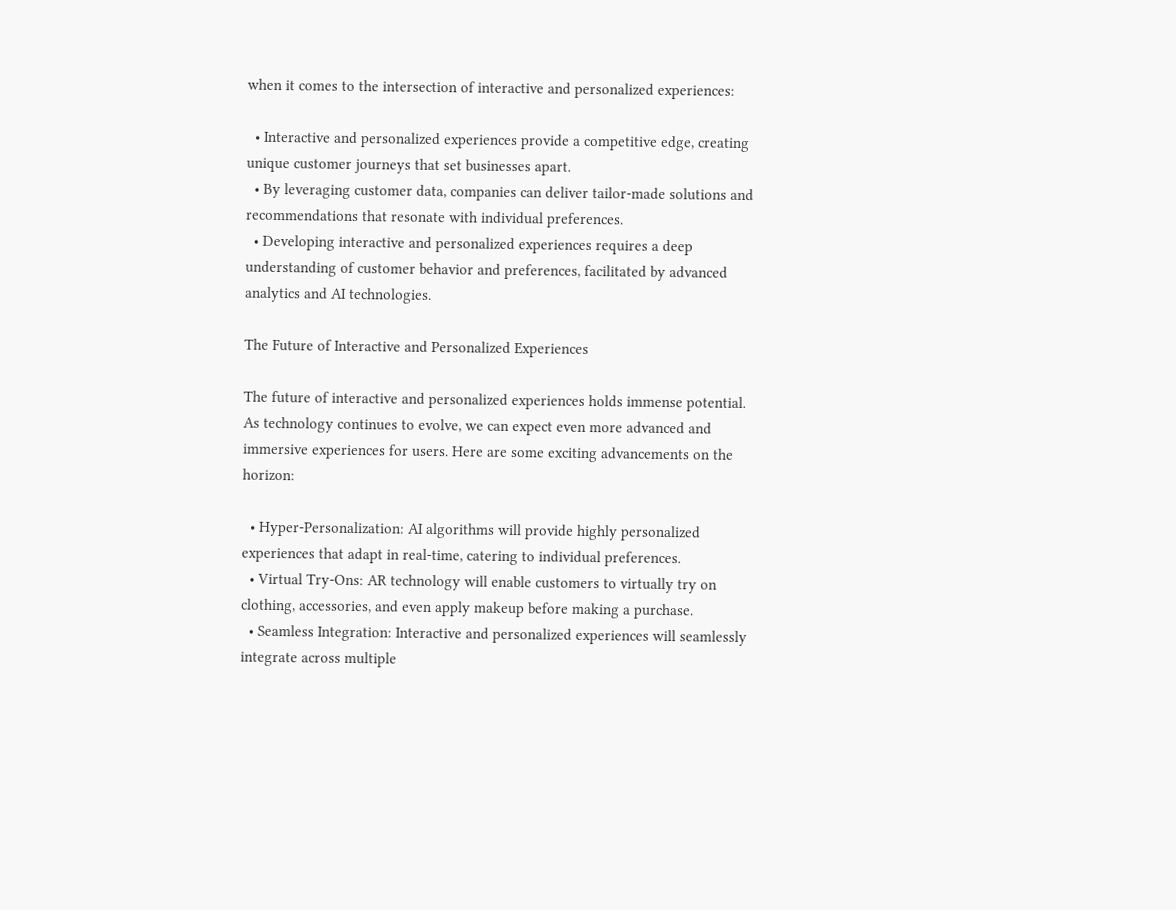when it comes to the intersection of interactive and personalized experiences:

  • Interactive and personalized experiences provide a competitive edge, creating unique customer journeys that set businesses apart.
  • By leveraging customer data, companies can deliver tailor-made solutions and recommendations that resonate with individual preferences.
  • Developing interactive and personalized experiences requires a deep understanding of customer behavior and preferences, facilitated by advanced analytics and AI technologies.

The Future of Interactive and Personalized Experiences

The future of interactive and personalized experiences holds immense potential. As technology continues to evolve, we can expect even more advanced and immersive experiences for users. Here are some exciting advancements on the horizon:

  • Hyper-Personalization: AI algorithms will provide highly personalized experiences that adapt in real-time, catering to individual preferences.
  • Virtual Try-Ons: AR technology will enable customers to virtually try on clothing, accessories, and even apply makeup before making a purchase.
  • Seamless Integration: Interactive and personalized experiences will seamlessly integrate across multiple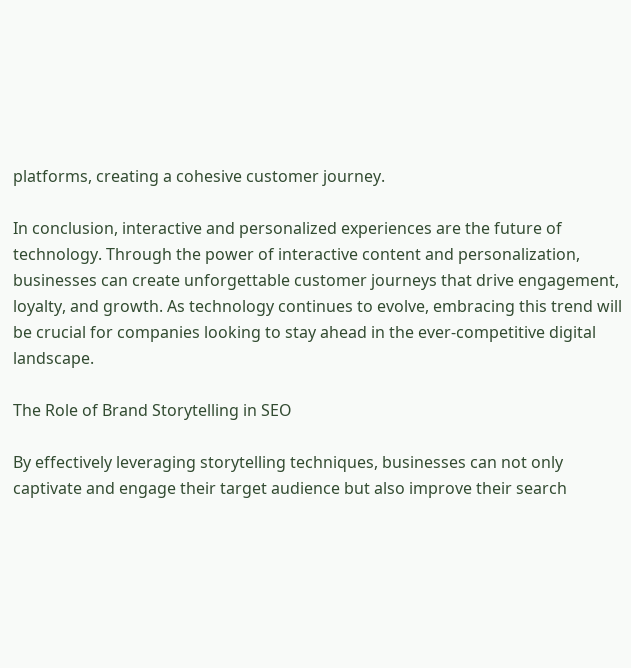platforms, creating a cohesive customer journey.

In conclusion, interactive and personalized experiences are the future of technology. Through the power of interactive content and personalization, businesses can create unforgettable customer journeys that drive engagement, loyalty, and growth. As technology continues to evolve, embracing this trend will be crucial for companies looking to stay ahead in the ever-competitive digital landscape.

The Role of Brand Storytelling in SEO

By effectively leveraging storytelling techniques, businesses can not only captivate and engage their target audience but also improve their search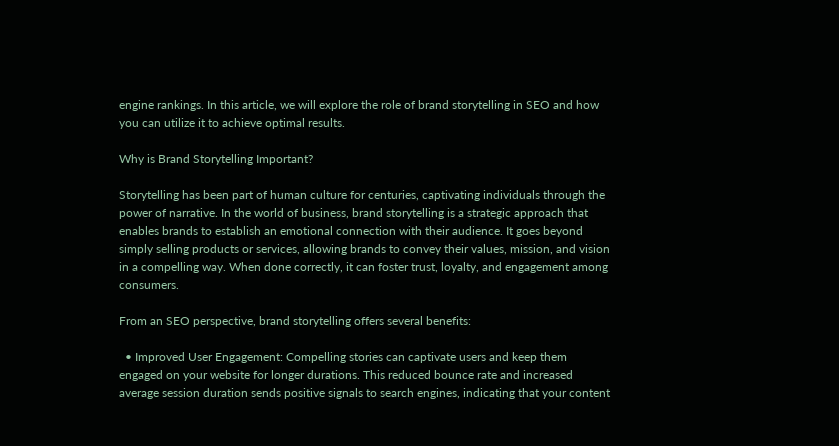engine rankings. In this article, we will explore the role of brand storytelling in SEO and how you can utilize it to achieve optimal results.

Why is Brand Storytelling Important?

Storytelling has been part of human culture for centuries, captivating individuals through the power of narrative. In the world of business, brand storytelling is a strategic approach that enables brands to establish an emotional connection with their audience. It goes beyond simply selling products or services, allowing brands to convey their values, mission, and vision in a compelling way. When done correctly, it can foster trust, loyalty, and engagement among consumers.

From an SEO perspective, brand storytelling offers several benefits:

  • Improved User Engagement: Compelling stories can captivate users and keep them engaged on your website for longer durations. This reduced bounce rate and increased average session duration sends positive signals to search engines, indicating that your content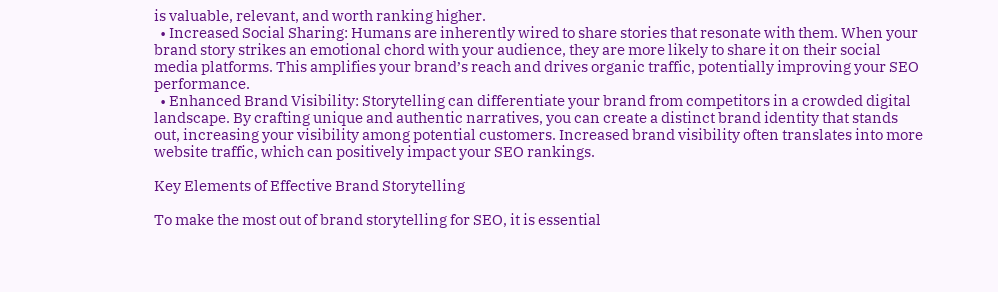is valuable, relevant, and worth ranking higher.
  • Increased Social Sharing: Humans are inherently wired to share stories that resonate with them. When your brand story strikes an emotional chord with your audience, they are more likely to share it on their social media platforms. This amplifies your brand’s reach and drives organic traffic, potentially improving your SEO performance.
  • Enhanced Brand Visibility: Storytelling can differentiate your brand from competitors in a crowded digital landscape. By crafting unique and authentic narratives, you can create a distinct brand identity that stands out, increasing your visibility among potential customers. Increased brand visibility often translates into more website traffic, which can positively impact your SEO rankings.

Key Elements of Effective Brand Storytelling

To make the most out of brand storytelling for SEO, it is essential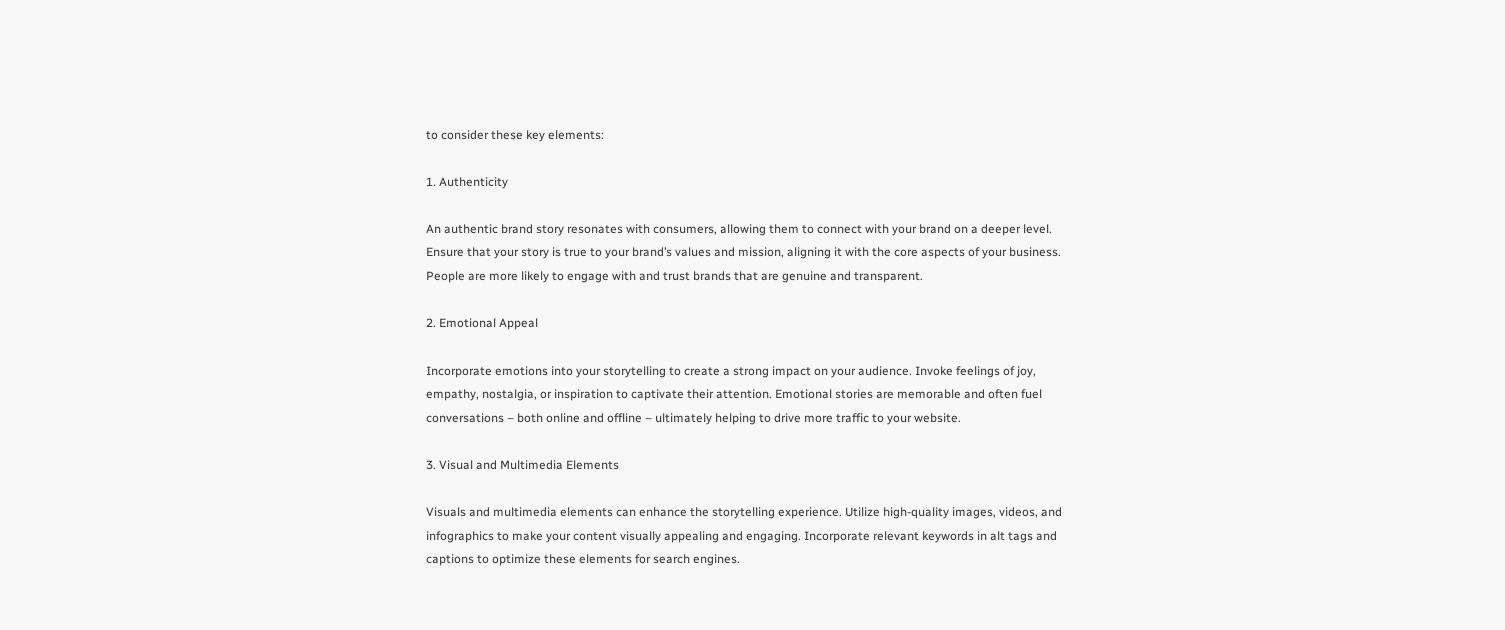to consider these key elements:

1. Authenticity

An authentic brand story resonates with consumers, allowing them to connect with your brand on a deeper level. Ensure that your story is true to your brand’s values and mission, aligning it with the core aspects of your business. People are more likely to engage with and trust brands that are genuine and transparent.

2. Emotional Appeal

Incorporate emotions into your storytelling to create a strong impact on your audience. Invoke feelings of joy, empathy, nostalgia, or inspiration to captivate their attention. Emotional stories are memorable and often fuel conversations – both online and offline – ultimately helping to drive more traffic to your website.

3. Visual and Multimedia Elements

Visuals and multimedia elements can enhance the storytelling experience. Utilize high-quality images, videos, and infographics to make your content visually appealing and engaging. Incorporate relevant keywords in alt tags and captions to optimize these elements for search engines.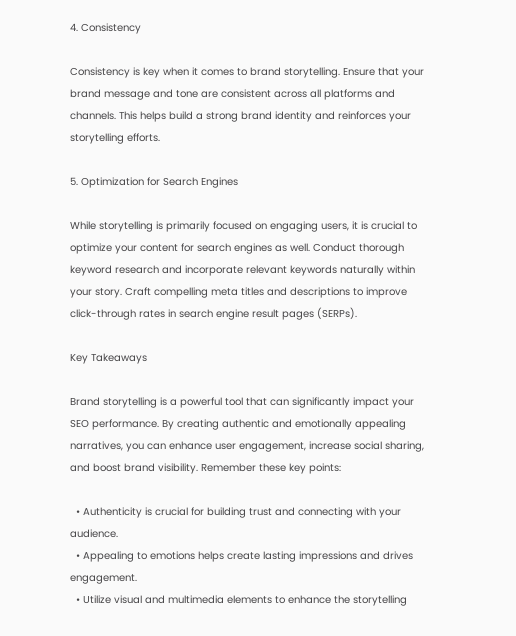4. Consistency

Consistency is key when it comes to brand storytelling. Ensure that your brand message and tone are consistent across all platforms and channels. This helps build a strong brand identity and reinforces your storytelling efforts.

5. Optimization for Search Engines

While storytelling is primarily focused on engaging users, it is crucial to optimize your content for search engines as well. Conduct thorough keyword research and incorporate relevant keywords naturally within your story. Craft compelling meta titles and descriptions to improve click-through rates in search engine result pages (SERPs).

Key Takeaways

Brand storytelling is a powerful tool that can significantly impact your SEO performance. By creating authentic and emotionally appealing narratives, you can enhance user engagement, increase social sharing, and boost brand visibility. Remember these key points:

  • Authenticity is crucial for building trust and connecting with your audience.
  • Appealing to emotions helps create lasting impressions and drives engagement.
  • Utilize visual and multimedia elements to enhance the storytelling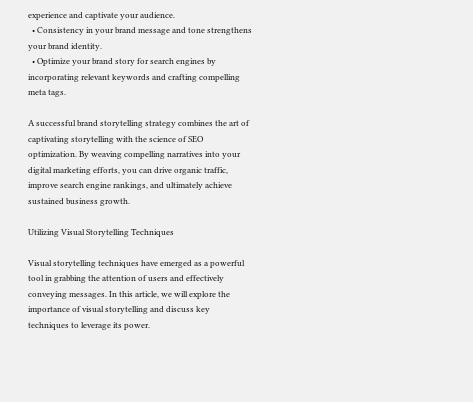experience and captivate your audience.
  • Consistency in your brand message and tone strengthens your brand identity.
  • Optimize your brand story for search engines by incorporating relevant keywords and crafting compelling meta tags.

A successful brand storytelling strategy combines the art of captivating storytelling with the science of SEO optimization. By weaving compelling narratives into your digital marketing efforts, you can drive organic traffic, improve search engine rankings, and ultimately achieve sustained business growth.

Utilizing Visual Storytelling Techniques

Visual storytelling techniques have emerged as a powerful tool in grabbing the attention of users and effectively conveying messages. In this article, we will explore the importance of visual storytelling and discuss key techniques to leverage its power.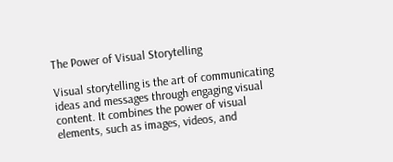The Power of Visual Storytelling

Visual storytelling is the art of communicating ideas and messages through engaging visual content. It combines the power of visual elements, such as images, videos, and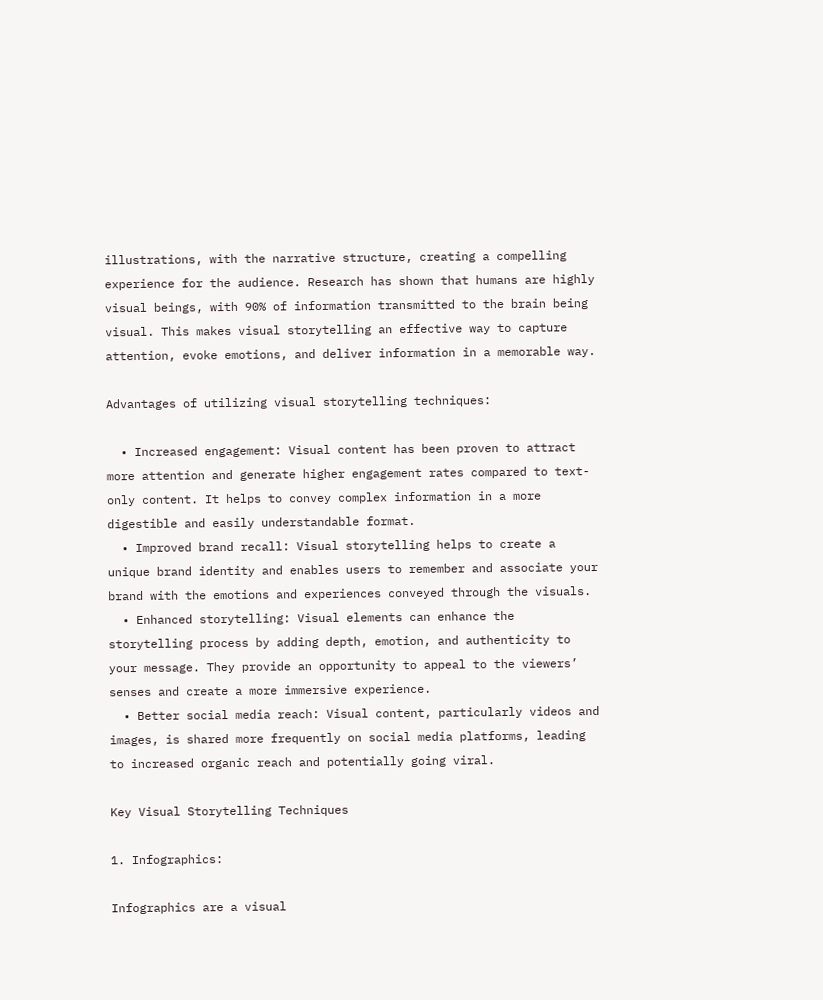illustrations, with the narrative structure, creating a compelling experience for the audience. Research has shown that humans are highly visual beings, with 90% of information transmitted to the brain being visual. This makes visual storytelling an effective way to capture attention, evoke emotions, and deliver information in a memorable way.

Advantages of utilizing visual storytelling techniques:

  • Increased engagement: Visual content has been proven to attract more attention and generate higher engagement rates compared to text-only content. It helps to convey complex information in a more digestible and easily understandable format.
  • Improved brand recall: Visual storytelling helps to create a unique brand identity and enables users to remember and associate your brand with the emotions and experiences conveyed through the visuals.
  • Enhanced storytelling: Visual elements can enhance the storytelling process by adding depth, emotion, and authenticity to your message. They provide an opportunity to appeal to the viewers’ senses and create a more immersive experience.
  • Better social media reach: Visual content, particularly videos and images, is shared more frequently on social media platforms, leading to increased organic reach and potentially going viral.

Key Visual Storytelling Techniques

1. Infographics:

Infographics are a visual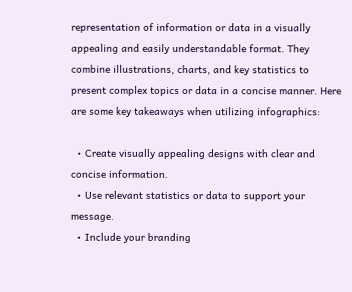representation of information or data in a visually appealing and easily understandable format. They combine illustrations, charts, and key statistics to present complex topics or data in a concise manner. Here are some key takeaways when utilizing infographics:

  • Create visually appealing designs with clear and concise information.
  • Use relevant statistics or data to support your message.
  • Include your branding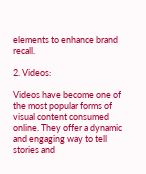elements to enhance brand recall.

2. Videos:

Videos have become one of the most popular forms of visual content consumed online. They offer a dynamic and engaging way to tell stories and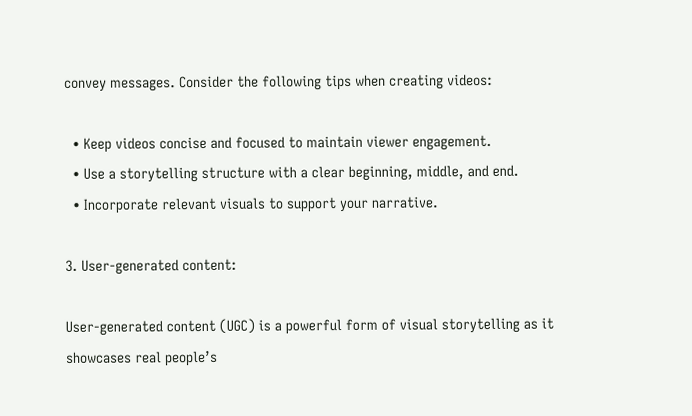convey messages. Consider the following tips when creating videos:

  • Keep videos concise and focused to maintain viewer engagement.
  • Use a storytelling structure with a clear beginning, middle, and end.
  • Incorporate relevant visuals to support your narrative.

3. User-generated content:

User-generated content (UGC) is a powerful form of visual storytelling as it showcases real people’s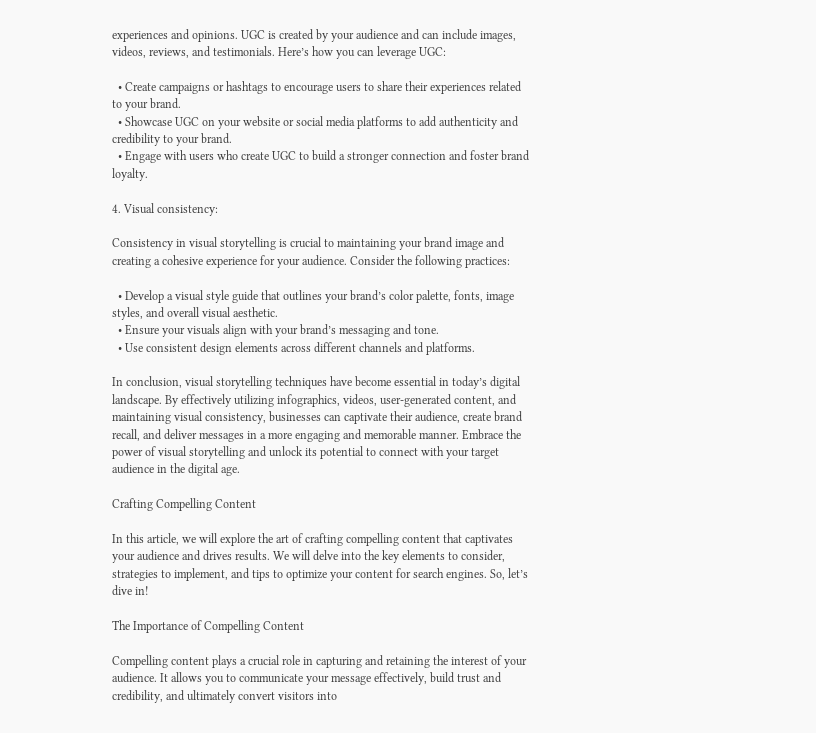experiences and opinions. UGC is created by your audience and can include images, videos, reviews, and testimonials. Here’s how you can leverage UGC:

  • Create campaigns or hashtags to encourage users to share their experiences related to your brand.
  • Showcase UGC on your website or social media platforms to add authenticity and credibility to your brand.
  • Engage with users who create UGC to build a stronger connection and foster brand loyalty.

4. Visual consistency:

Consistency in visual storytelling is crucial to maintaining your brand image and creating a cohesive experience for your audience. Consider the following practices:

  • Develop a visual style guide that outlines your brand’s color palette, fonts, image styles, and overall visual aesthetic.
  • Ensure your visuals align with your brand’s messaging and tone.
  • Use consistent design elements across different channels and platforms.

In conclusion, visual storytelling techniques have become essential in today’s digital landscape. By effectively utilizing infographics, videos, user-generated content, and maintaining visual consistency, businesses can captivate their audience, create brand recall, and deliver messages in a more engaging and memorable manner. Embrace the power of visual storytelling and unlock its potential to connect with your target audience in the digital age.

Crafting Compelling Content

In this article, we will explore the art of crafting compelling content that captivates your audience and drives results. We will delve into the key elements to consider, strategies to implement, and tips to optimize your content for search engines. So, let’s dive in!

The Importance of Compelling Content

Compelling content plays a crucial role in capturing and retaining the interest of your audience. It allows you to communicate your message effectively, build trust and credibility, and ultimately convert visitors into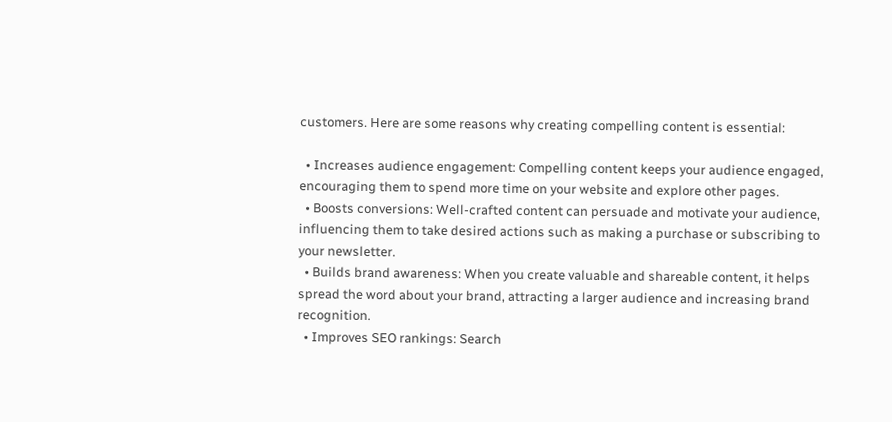customers. Here are some reasons why creating compelling content is essential:

  • Increases audience engagement: Compelling content keeps your audience engaged, encouraging them to spend more time on your website and explore other pages.
  • Boosts conversions: Well-crafted content can persuade and motivate your audience, influencing them to take desired actions such as making a purchase or subscribing to your newsletter.
  • Builds brand awareness: When you create valuable and shareable content, it helps spread the word about your brand, attracting a larger audience and increasing brand recognition.
  • Improves SEO rankings: Search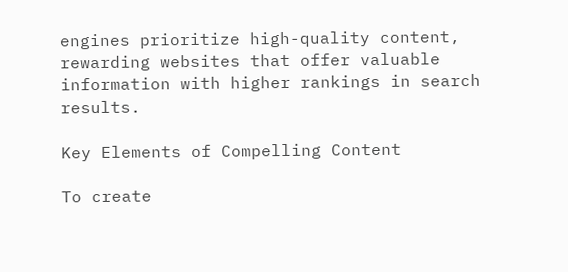engines prioritize high-quality content, rewarding websites that offer valuable information with higher rankings in search results.

Key Elements of Compelling Content

To create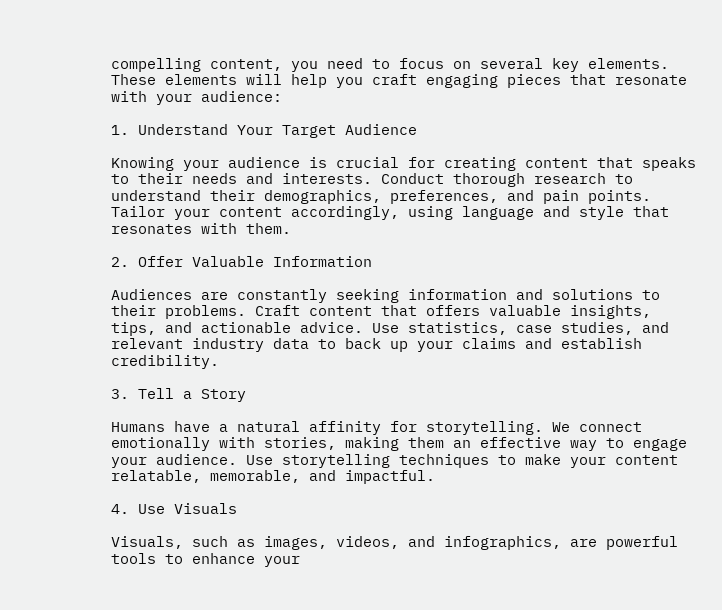compelling content, you need to focus on several key elements. These elements will help you craft engaging pieces that resonate with your audience:

1. Understand Your Target Audience

Knowing your audience is crucial for creating content that speaks to their needs and interests. Conduct thorough research to understand their demographics, preferences, and pain points. Tailor your content accordingly, using language and style that resonates with them.

2. Offer Valuable Information

Audiences are constantly seeking information and solutions to their problems. Craft content that offers valuable insights, tips, and actionable advice. Use statistics, case studies, and relevant industry data to back up your claims and establish credibility.

3. Tell a Story

Humans have a natural affinity for storytelling. We connect emotionally with stories, making them an effective way to engage your audience. Use storytelling techniques to make your content relatable, memorable, and impactful.

4. Use Visuals

Visuals, such as images, videos, and infographics, are powerful tools to enhance your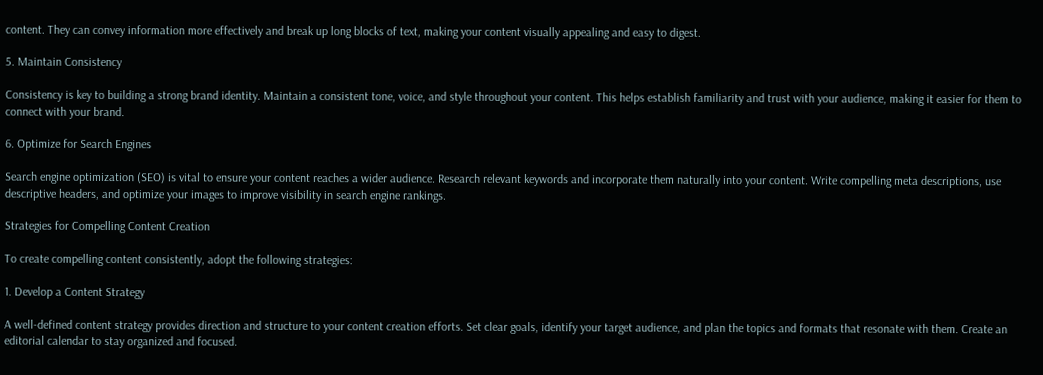content. They can convey information more effectively and break up long blocks of text, making your content visually appealing and easy to digest.

5. Maintain Consistency

Consistency is key to building a strong brand identity. Maintain a consistent tone, voice, and style throughout your content. This helps establish familiarity and trust with your audience, making it easier for them to connect with your brand.

6. Optimize for Search Engines

Search engine optimization (SEO) is vital to ensure your content reaches a wider audience. Research relevant keywords and incorporate them naturally into your content. Write compelling meta descriptions, use descriptive headers, and optimize your images to improve visibility in search engine rankings.

Strategies for Compelling Content Creation

To create compelling content consistently, adopt the following strategies:

1. Develop a Content Strategy

A well-defined content strategy provides direction and structure to your content creation efforts. Set clear goals, identify your target audience, and plan the topics and formats that resonate with them. Create an editorial calendar to stay organized and focused.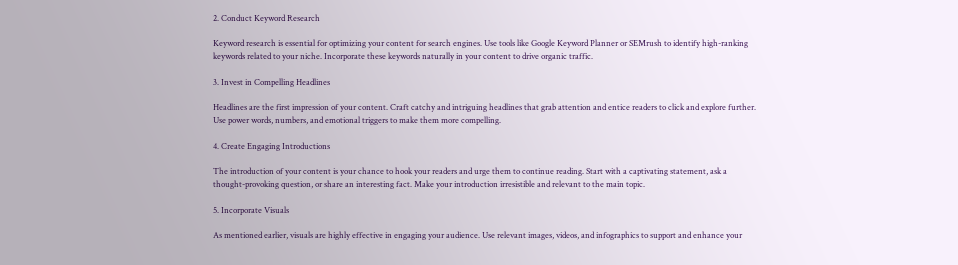2. Conduct Keyword Research

Keyword research is essential for optimizing your content for search engines. Use tools like Google Keyword Planner or SEMrush to identify high-ranking keywords related to your niche. Incorporate these keywords naturally in your content to drive organic traffic.

3. Invest in Compelling Headlines

Headlines are the first impression of your content. Craft catchy and intriguing headlines that grab attention and entice readers to click and explore further. Use power words, numbers, and emotional triggers to make them more compelling.

4. Create Engaging Introductions

The introduction of your content is your chance to hook your readers and urge them to continue reading. Start with a captivating statement, ask a thought-provoking question, or share an interesting fact. Make your introduction irresistible and relevant to the main topic.

5. Incorporate Visuals

As mentioned earlier, visuals are highly effective in engaging your audience. Use relevant images, videos, and infographics to support and enhance your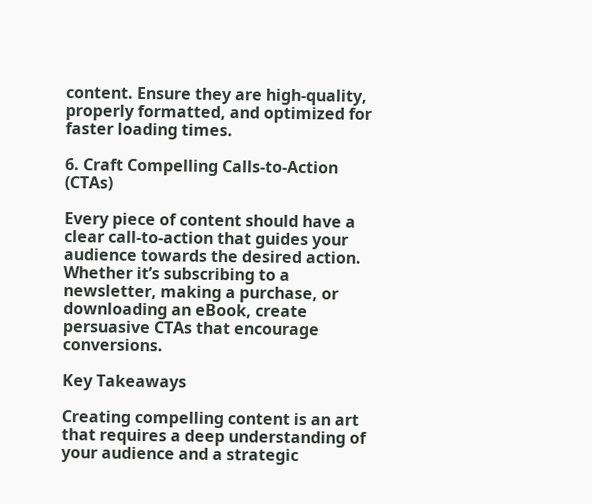content. Ensure they are high-quality, properly formatted, and optimized for faster loading times.

6. Craft Compelling Calls-to-Action (CTAs)

Every piece of content should have a clear call-to-action that guides your audience towards the desired action. Whether it’s subscribing to a newsletter, making a purchase, or downloading an eBook, create persuasive CTAs that encourage conversions.

Key Takeaways

Creating compelling content is an art that requires a deep understanding of your audience and a strategic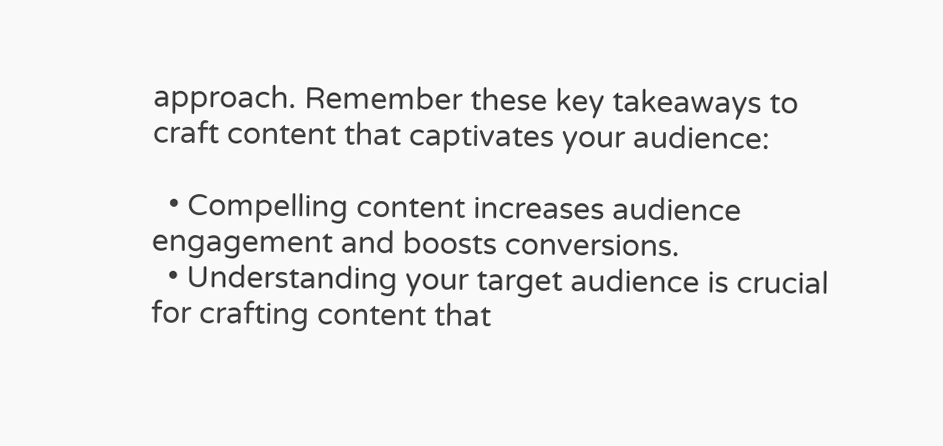approach. Remember these key takeaways to craft content that captivates your audience:

  • Compelling content increases audience engagement and boosts conversions.
  • Understanding your target audience is crucial for crafting content that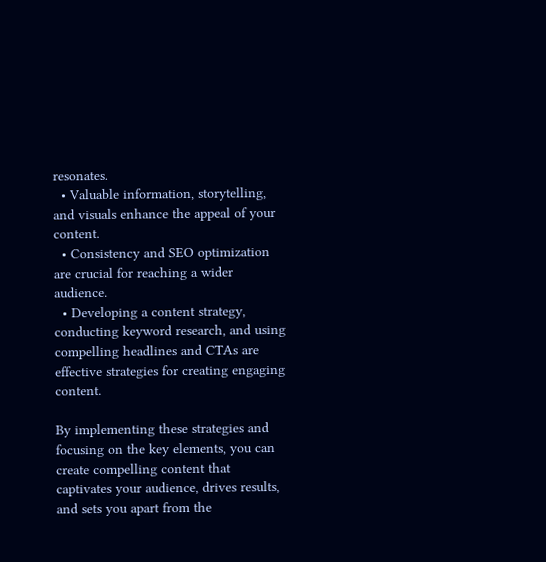resonates.
  • Valuable information, storytelling, and visuals enhance the appeal of your content.
  • Consistency and SEO optimization are crucial for reaching a wider audience.
  • Developing a content strategy, conducting keyword research, and using compelling headlines and CTAs are effective strategies for creating engaging content.

By implementing these strategies and focusing on the key elements, you can create compelling content that captivates your audience, drives results, and sets you apart from the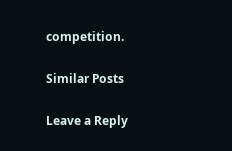competition.

Similar Posts

Leave a Reply